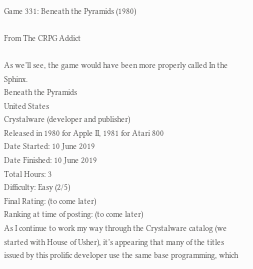Game 331: Beneath the Pyramids (1980)

From The CRPG Addict

As we’ll see, the game would have been more properly called In the Sphinx.
Beneath the Pyramids
United States
Crystalware (developer and publisher)
Released in 1980 for Apple II, 1981 for Atari 800
Date Started: 10 June 2019
Date Finished: 10 June 2019
Total Hours: 3
Difficulty: Easy (2/5)
Final Rating: (to come later)
Ranking at time of posting: (to come later)
As I continue to work my way through the Crystalware catalog (we started with House of Usher), it’s appearing that many of the titles issued by this prolific developer use the same base programming, which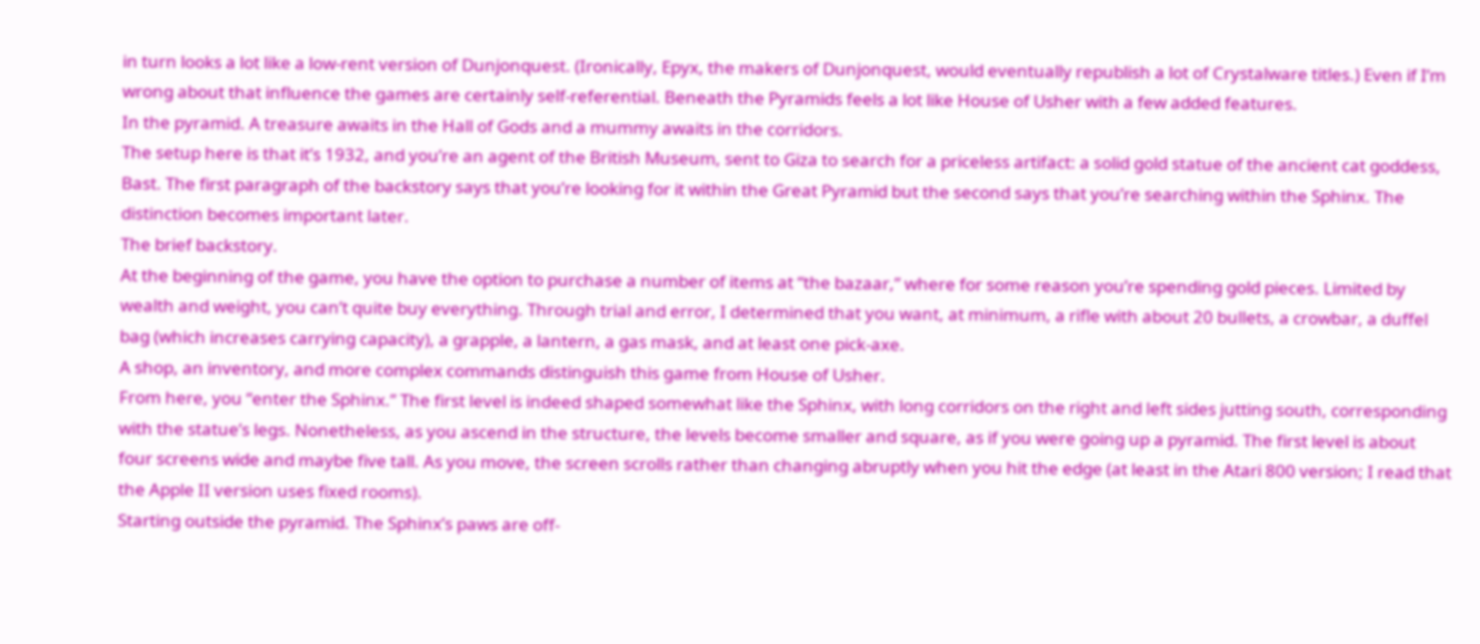in turn looks a lot like a low-rent version of Dunjonquest. (Ironically, Epyx, the makers of Dunjonquest, would eventually republish a lot of Crystalware titles.) Even if I’m wrong about that influence the games are certainly self-referential. Beneath the Pyramids feels a lot like House of Usher with a few added features.
In the pyramid. A treasure awaits in the Hall of Gods and a mummy awaits in the corridors.
The setup here is that it’s 1932, and you’re an agent of the British Museum, sent to Giza to search for a priceless artifact: a solid gold statue of the ancient cat goddess, Bast. The first paragraph of the backstory says that you’re looking for it within the Great Pyramid but the second says that you’re searching within the Sphinx. The distinction becomes important later.
The brief backstory.
At the beginning of the game, you have the option to purchase a number of items at “the bazaar,” where for some reason you’re spending gold pieces. Limited by wealth and weight, you can’t quite buy everything. Through trial and error, I determined that you want, at minimum, a rifle with about 20 bullets, a crowbar, a duffel bag (which increases carrying capacity), a grapple, a lantern, a gas mask, and at least one pick-axe.
A shop, an inventory, and more complex commands distinguish this game from House of Usher.
From here, you “enter the Sphinx.” The first level is indeed shaped somewhat like the Sphinx, with long corridors on the right and left sides jutting south, corresponding with the statue’s legs. Nonetheless, as you ascend in the structure, the levels become smaller and square, as if you were going up a pyramid. The first level is about four screens wide and maybe five tall. As you move, the screen scrolls rather than changing abruptly when you hit the edge (at least in the Atari 800 version; I read that the Apple II version uses fixed rooms).
Starting outside the pyramid. The Sphinx’s paws are off-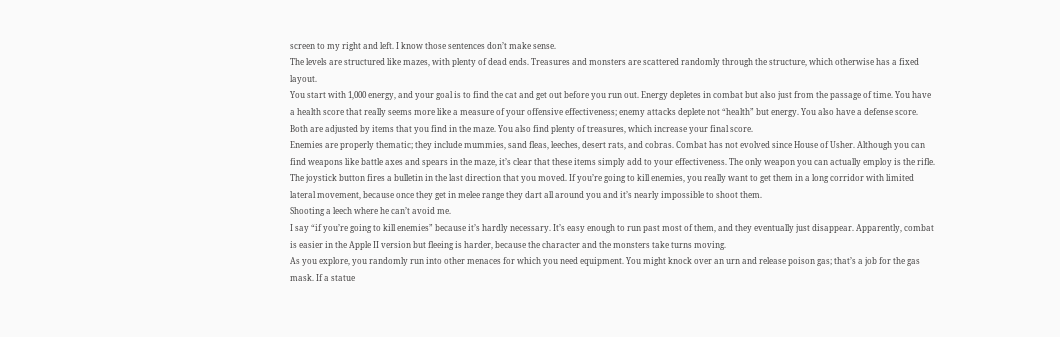screen to my right and left. I know those sentences don’t make sense.
The levels are structured like mazes, with plenty of dead ends. Treasures and monsters are scattered randomly through the structure, which otherwise has a fixed layout.
You start with 1,000 energy, and your goal is to find the cat and get out before you run out. Energy depletes in combat but also just from the passage of time. You have a health score that really seems more like a measure of your offensive effectiveness; enemy attacks deplete not “health” but energy. You also have a defense score. Both are adjusted by items that you find in the maze. You also find plenty of treasures, which increase your final score.
Enemies are properly thematic; they include mummies, sand fleas, leeches, desert rats, and cobras. Combat has not evolved since House of Usher. Although you can find weapons like battle axes and spears in the maze, it’s clear that these items simply add to your effectiveness. The only weapon you can actually employ is the rifle. The joystick button fires a bulletin in the last direction that you moved. If you’re going to kill enemies, you really want to get them in a long corridor with limited lateral movement, because once they get in melee range they dart all around you and it’s nearly impossible to shoot them.
Shooting a leech where he can’t avoid me.
I say “if you’re going to kill enemies” because it’s hardly necessary. It’s easy enough to run past most of them, and they eventually just disappear. Apparently, combat is easier in the Apple II version but fleeing is harder, because the character and the monsters take turns moving.
As you explore, you randomly run into other menaces for which you need equipment. You might knock over an urn and release poison gas; that’s a job for the gas mask. If a statue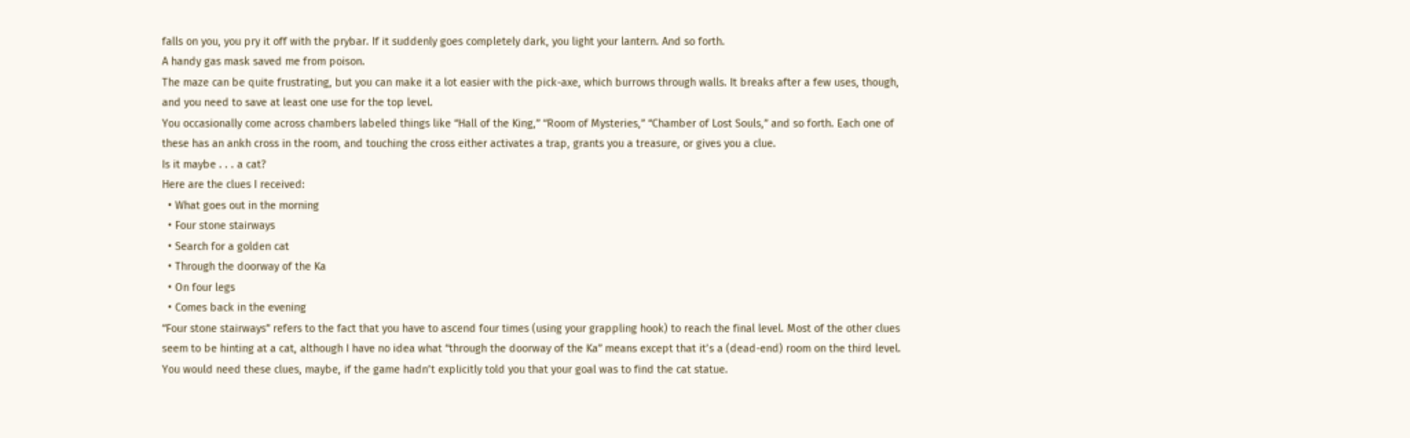falls on you, you pry it off with the prybar. If it suddenly goes completely dark, you light your lantern. And so forth.
A handy gas mask saved me from poison.
The maze can be quite frustrating, but you can make it a lot easier with the pick-axe, which burrows through walls. It breaks after a few uses, though, and you need to save at least one use for the top level.
You occasionally come across chambers labeled things like “Hall of the King,” “Room of Mysteries,” “Chamber of Lost Souls,” and so forth. Each one of these has an ankh cross in the room, and touching the cross either activates a trap, grants you a treasure, or gives you a clue.
Is it maybe . . . a cat?
Here are the clues I received:
  • What goes out in the morning
  • Four stone stairways
  • Search for a golden cat
  • Through the doorway of the Ka
  • On four legs
  • Comes back in the evening
“Four stone stairways” refers to the fact that you have to ascend four times (using your grappling hook) to reach the final level. Most of the other clues seem to be hinting at a cat, although I have no idea what “through the doorway of the Ka” means except that it’s a (dead-end) room on the third level. You would need these clues, maybe, if the game hadn’t explicitly told you that your goal was to find the cat statue.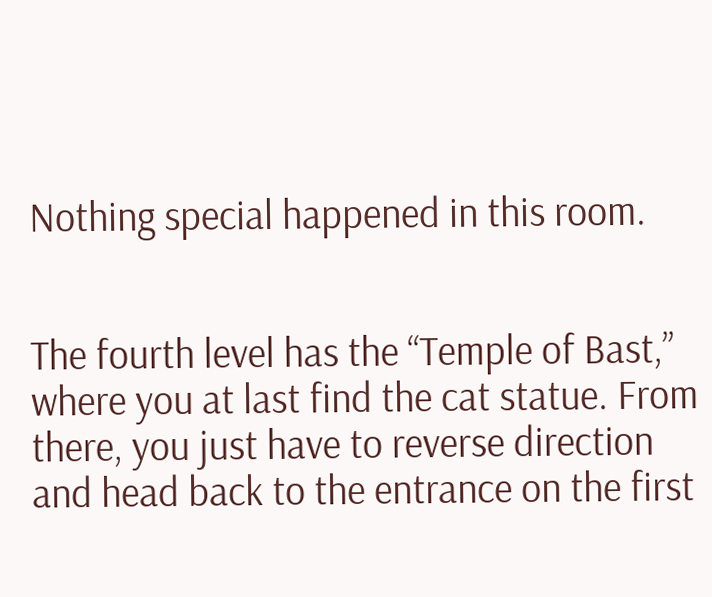Nothing special happened in this room.


The fourth level has the “Temple of Bast,” where you at last find the cat statue. From there, you just have to reverse direction and head back to the entrance on the first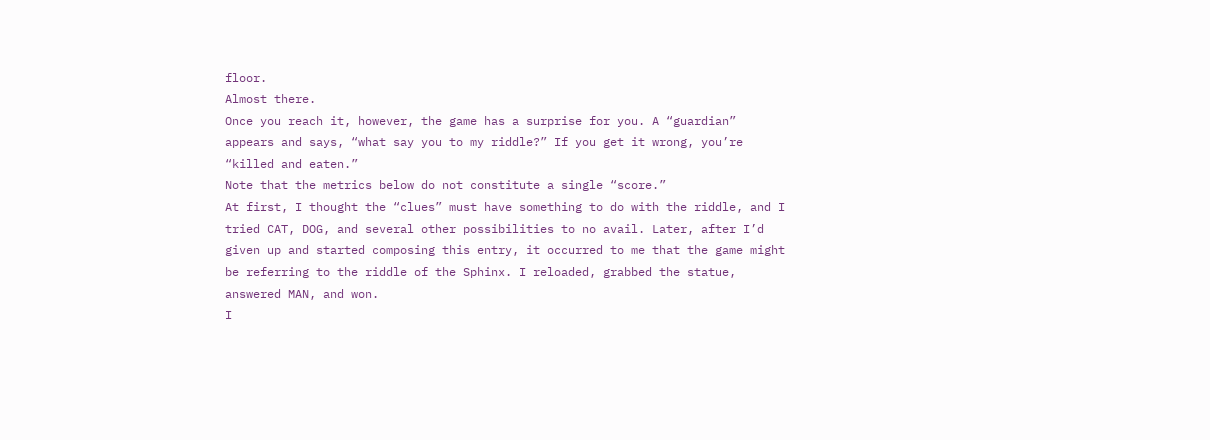floor.
Almost there.
Once you reach it, however, the game has a surprise for you. A “guardian” appears and says, “what say you to my riddle?” If you get it wrong, you’re “killed and eaten.”
Note that the metrics below do not constitute a single “score.”
At first, I thought the “clues” must have something to do with the riddle, and I tried CAT, DOG, and several other possibilities to no avail. Later, after I’d given up and started composing this entry, it occurred to me that the game might be referring to the riddle of the Sphinx. I reloaded, grabbed the statue, answered MAN, and won.
I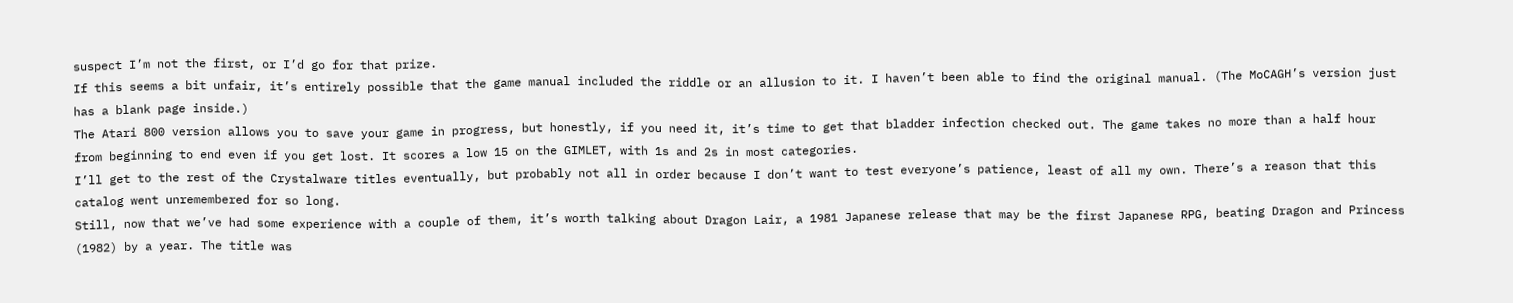suspect I’m not the first, or I’d go for that prize.
If this seems a bit unfair, it’s entirely possible that the game manual included the riddle or an allusion to it. I haven’t been able to find the original manual. (The MoCAGH’s version just has a blank page inside.)
The Atari 800 version allows you to save your game in progress, but honestly, if you need it, it’s time to get that bladder infection checked out. The game takes no more than a half hour from beginning to end even if you get lost. It scores a low 15 on the GIMLET, with 1s and 2s in most categories.
I’ll get to the rest of the Crystalware titles eventually, but probably not all in order because I don’t want to test everyone’s patience, least of all my own. There’s a reason that this catalog went unremembered for so long.
Still, now that we’ve had some experience with a couple of them, it’s worth talking about Dragon Lair, a 1981 Japanese release that may be the first Japanese RPG, beating Dragon and Princess (1982) by a year. The title was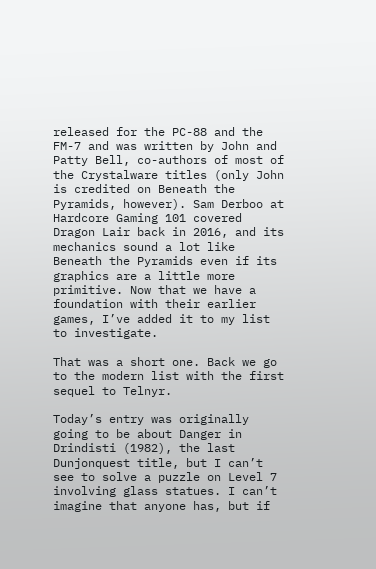released for the PC-88 and the FM-7 and was written by John and Patty Bell, co-authors of most of the Crystalware titles (only John is credited on Beneath the Pyramids, however). Sam Derboo at Hardcore Gaming 101 covered Dragon Lair back in 2016, and its mechanics sound a lot like Beneath the Pyramids even if its graphics are a little more primitive. Now that we have a foundation with their earlier games, I’ve added it to my list to investigate.

That was a short one. Back we go to the modern list with the first sequel to Telnyr.

Today’s entry was originally going to be about Danger in Drindisti (1982), the last Dunjonquest title, but I can’t see to solve a puzzle on Level 7 involving glass statues. I can’t imagine that anyone has, but if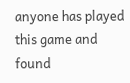anyone has played this game and found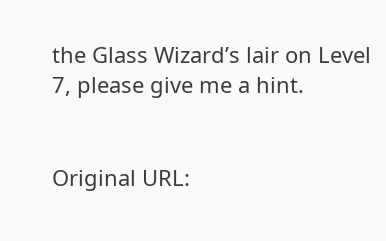the Glass Wizard’s lair on Level 7, please give me a hint.


Original URL: